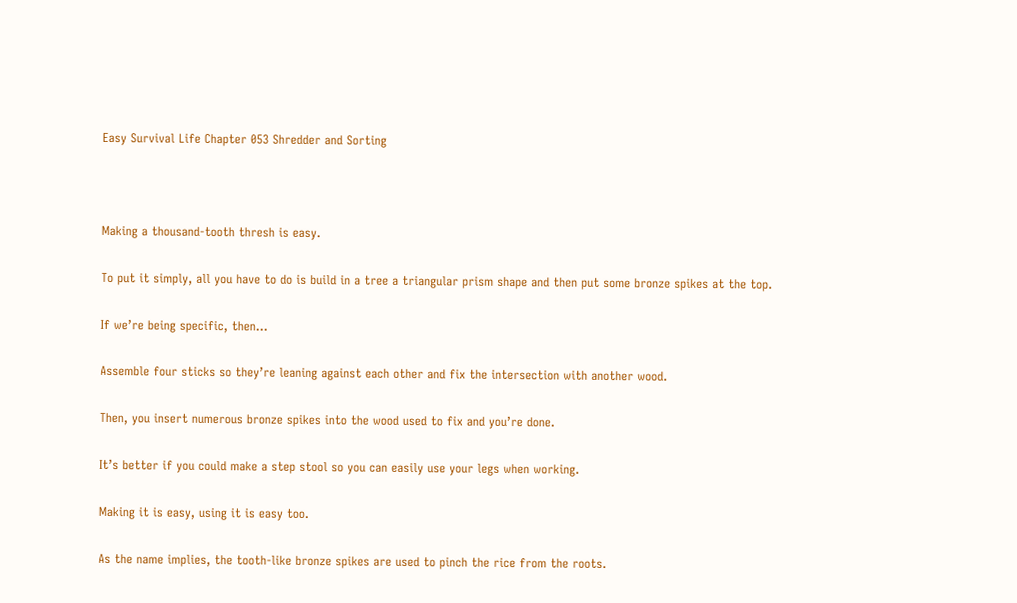Easy Survival Life Chapter 053 Shredder and Sorting



Making a thousand-tooth thresh is easy.

To put it simply, all you have to do is build in a tree a triangular prism shape and then put some bronze spikes at the top.

If we’re being specific, then…

Assemble four sticks so they’re leaning against each other and fix the intersection with another wood.

Then, you insert numerous bronze spikes into the wood used to fix and you’re done.

It’s better if you could make a step stool so you can easily use your legs when working.

Making it is easy, using it is easy too.

As the name implies, the tooth-like bronze spikes are used to pinch the rice from the roots.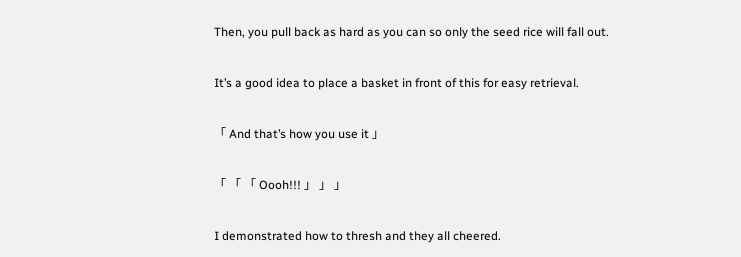Then, you pull back as hard as you can so only the seed rice will fall out.

It’s a good idea to place a basket in front of this for easy retrieval.

「 And that’s how you use it 」

「 「 「 Oooh!!! 」 」 」

I demonstrated how to thresh and they all cheered.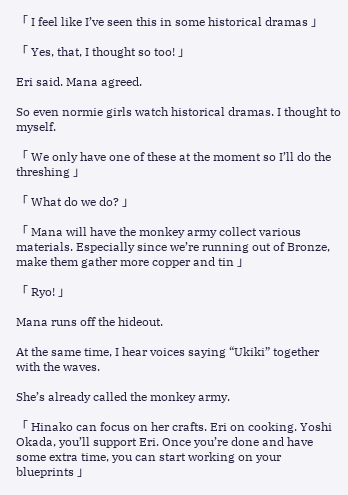「 I feel like I’ve seen this in some historical dramas 」

「 Yes, that, I thought so too! 」

Eri said. Mana agreed.

So even normie girls watch historical dramas. I thought to myself.

「 We only have one of these at the moment so I’ll do the threshing 」

「 What do we do? 」

「 Mana will have the monkey army collect various materials. Especially since we’re running out of Bronze, make them gather more copper and tin 」

「 Ryo! 」

Mana runs off the hideout.

At the same time, I hear voices saying “Ukiki” together with the waves.

She’s already called the monkey army.

「 Hinako can focus on her crafts. Eri on cooking. Yoshi Okada, you’ll support Eri. Once you’re done and have some extra time, you can start working on your blueprints 」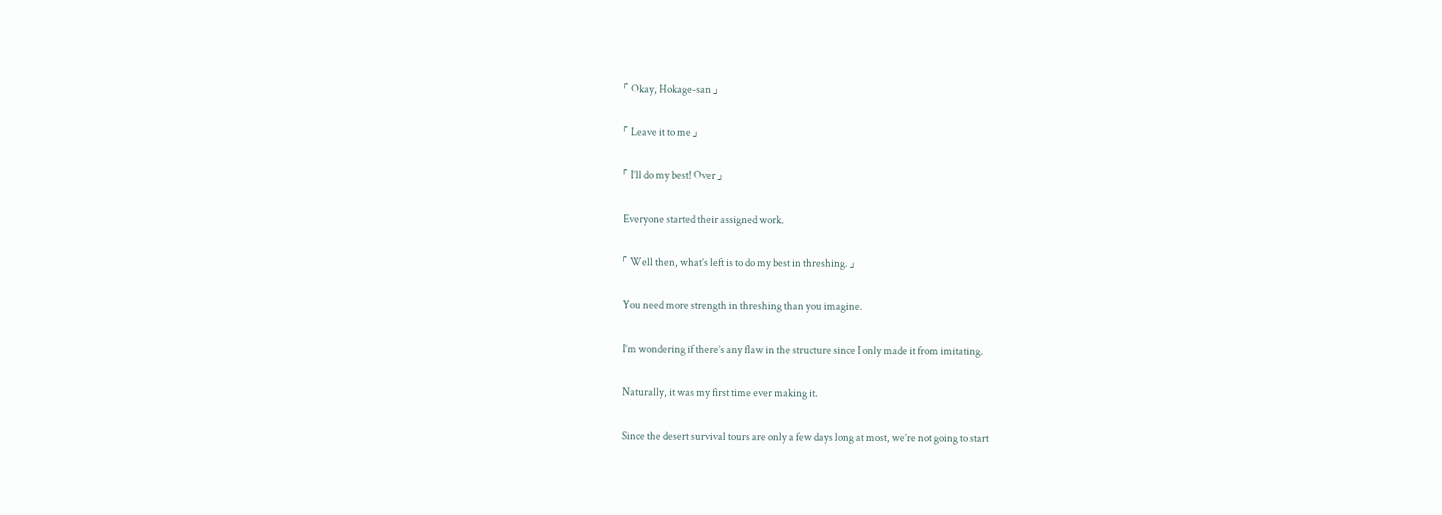「 Okay, Hokage-san 」

「 Leave it to me 」

「 I’ll do my best! Over 」

Everyone started their assigned work.

「 Well then, what’s left is to do my best in threshing. 」

You need more strength in threshing than you imagine.

I’m wondering if there’s any flaw in the structure since I only made it from imitating.

Naturally, it was my first time ever making it.

Since the desert survival tours are only a few days long at most, we’re not going to start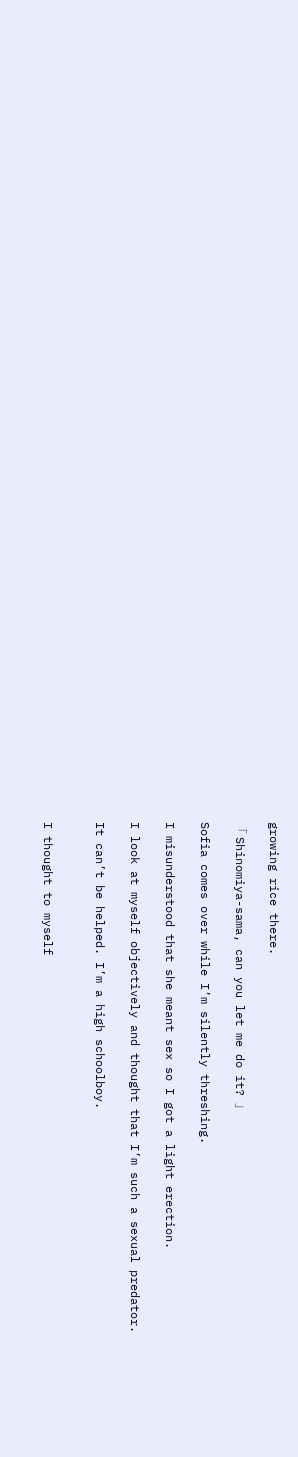growing rice there.

「 Shinomiya-sama, can you let me do it? 」

Sofia comes over while I’m silently threshing.

I misunderstood that she meant sex so I got a light erection.

I look at myself objectively and thought that I’m such a sexual predator.

It can’t be helped. I’m a high schoolboy.


I thought to myself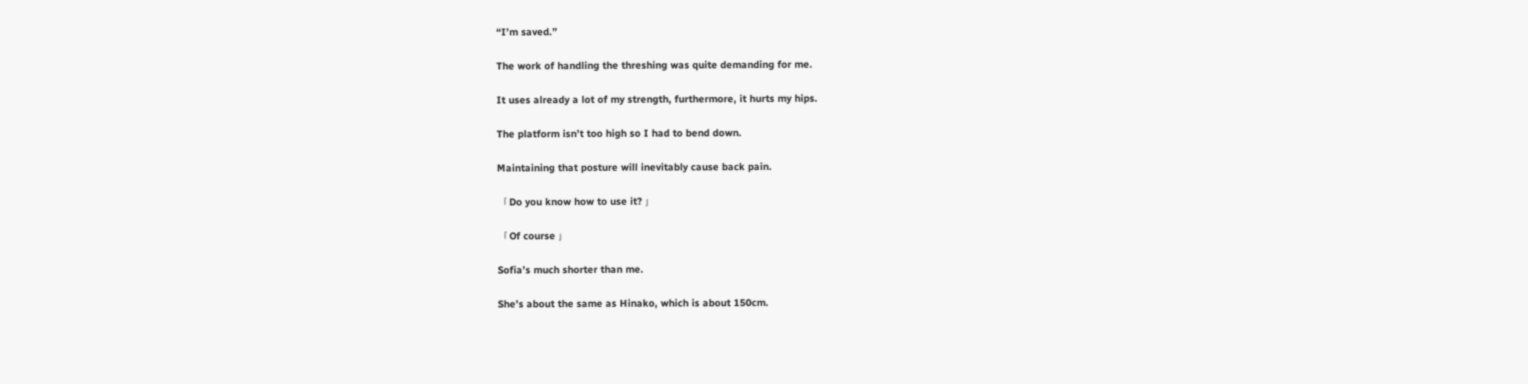“I’m saved.”

The work of handling the threshing was quite demanding for me.

It uses already a lot of my strength, furthermore, it hurts my hips.

The platform isn’t too high so I had to bend down.

Maintaining that posture will inevitably cause back pain.

「 Do you know how to use it? 」

「 Of course 」

Sofia’s much shorter than me.

She’s about the same as Hinako, which is about 150cm.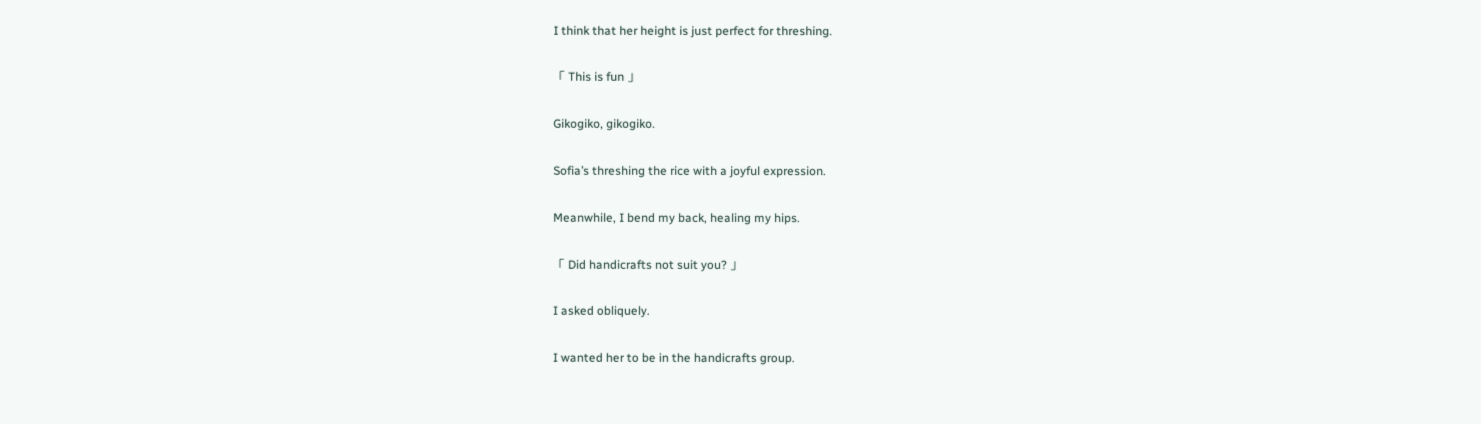I think that her height is just perfect for threshing.

「 This is fun 」

Gikogiko, gikogiko.

Sofia’s threshing the rice with a joyful expression.

Meanwhile, I bend my back, healing my hips.

「 Did handicrafts not suit you? 」

I asked obliquely.

I wanted her to be in the handicrafts group.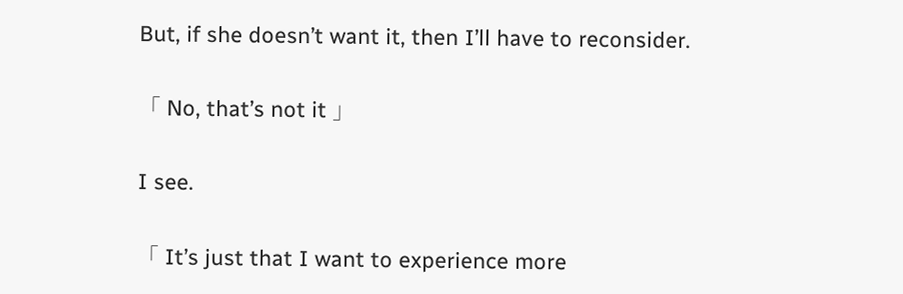But, if she doesn’t want it, then I’ll have to reconsider.

「 No, that’s not it 」

I see.

「 It’s just that I want to experience more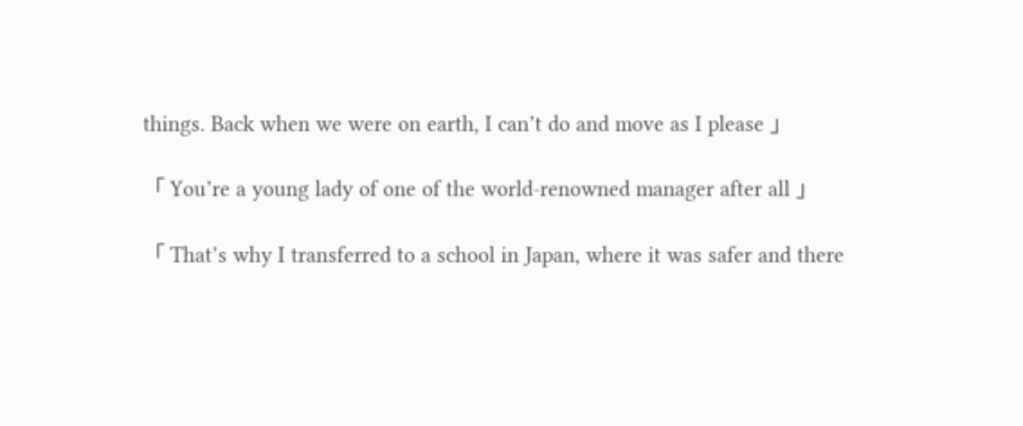things. Back when we were on earth, I can’t do and move as I please 」

「 You’re a young lady of one of the world-renowned manager after all 」

「 That’s why I transferred to a school in Japan, where it was safer and there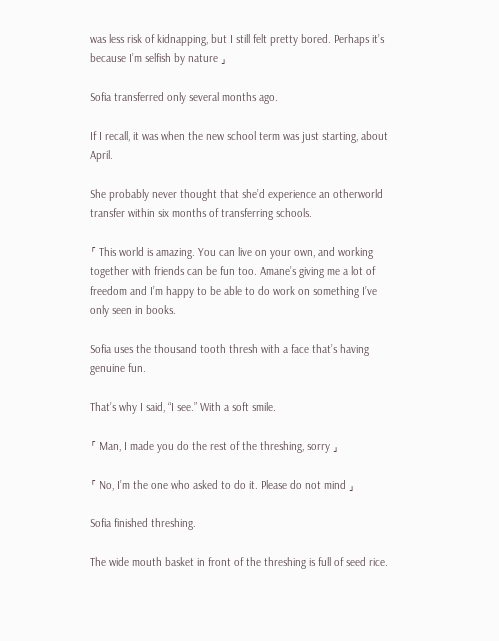was less risk of kidnapping, but I still felt pretty bored. Perhaps it’s because I’m selfish by nature 」

Sofia transferred only several months ago.

If I recall, it was when the new school term was just starting, about April.

She probably never thought that she’d experience an otherworld transfer within six months of transferring schools.

「 This world is amazing. You can live on your own, and working together with friends can be fun too. Amane’s giving me a lot of freedom and I’m happy to be able to do work on something I’ve only seen in books.

Sofia uses the thousand tooth thresh with a face that’s having genuine fun.

That’s why I said, “I see.” With a soft smile.

「 Man, I made you do the rest of the threshing, sorry 」

「 No, I’m the one who asked to do it. Please do not mind 」

Sofia finished threshing.

The wide mouth basket in front of the threshing is full of seed rice.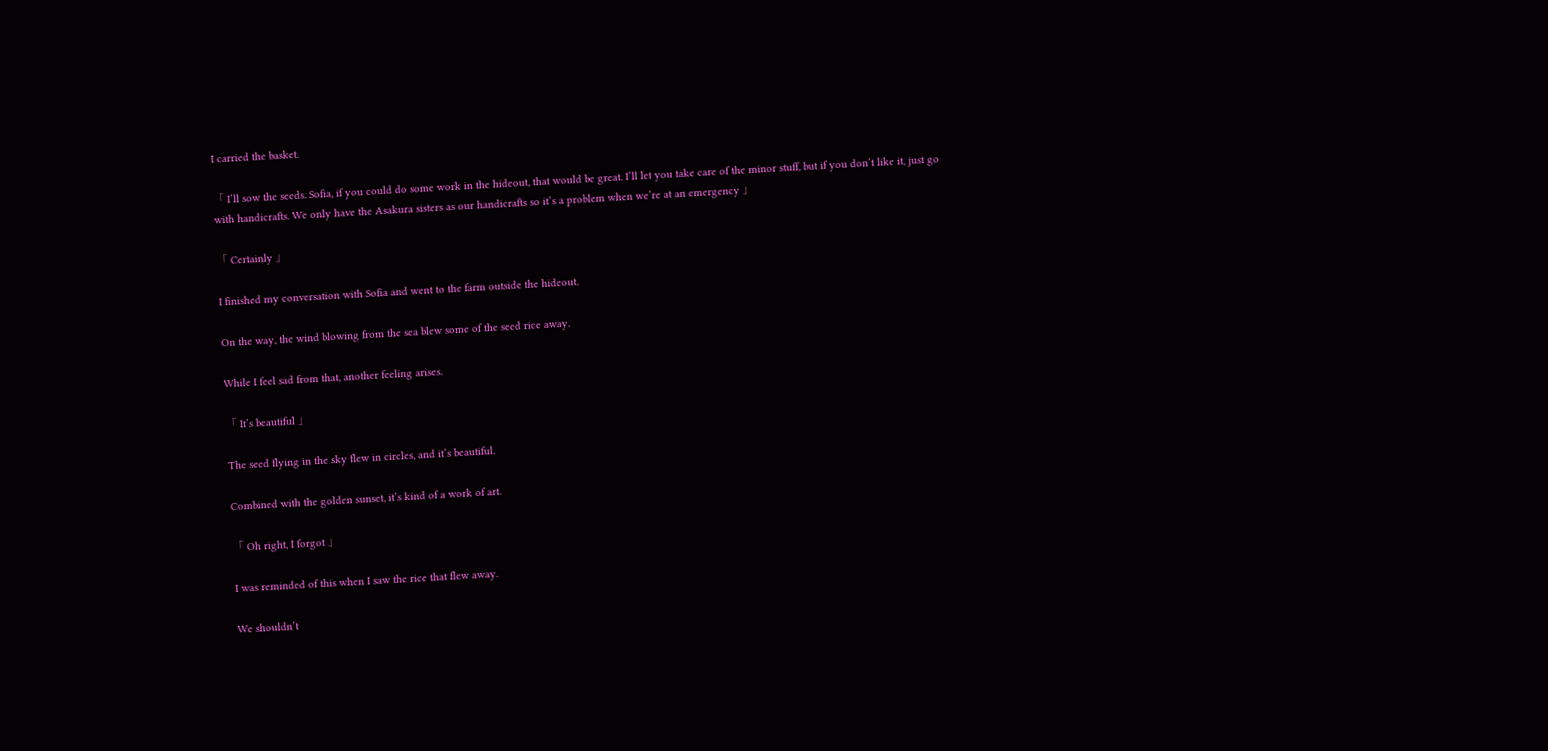I carried the basket.

「 I’ll sow the seeds. Sofia, if you could do some work in the hideout, that would be great. I’ll let you take care of the minor stuff, but if you don’t like it, just go with handicrafts. We only have the Asakura sisters as our handicrafts so it’s a problem when we’re at an emergency 」

「 Certainly 」

I finished my conversation with Sofia and went to the farm outside the hideout.

On the way, the wind blowing from the sea blew some of the seed rice away.

While I feel sad from that, another feeling arises.

「 It’s beautiful 」

The seed flying in the sky flew in circles, and it’s beautiful.

Combined with the golden sunset, it’s kind of a work of art.

「 Oh right, I forgot 」

I was reminded of this when I saw the rice that flew away.

We shouldn’t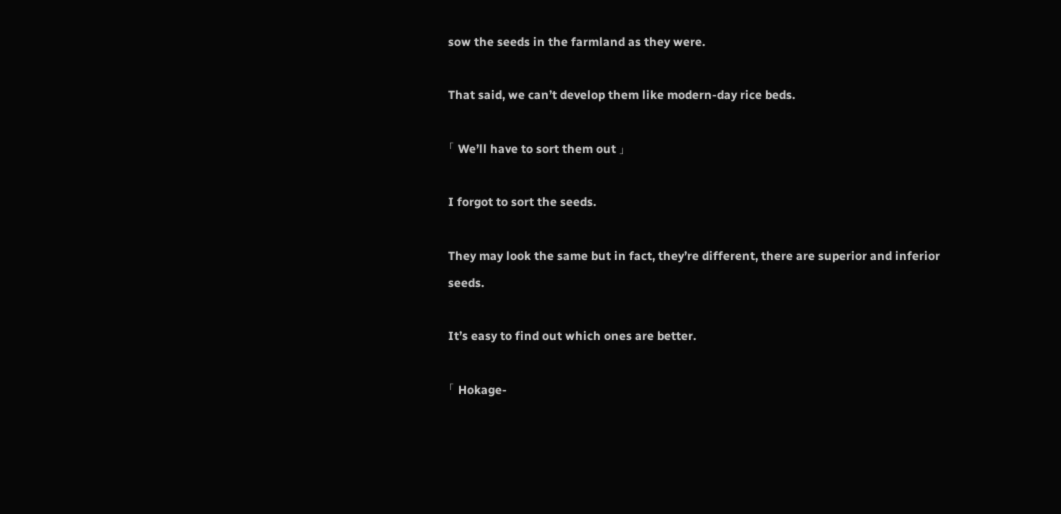sow the seeds in the farmland as they were.

That said, we can’t develop them like modern-day rice beds.

「 We’ll have to sort them out 」

I forgot to sort the seeds.

They may look the same but in fact, they’re different, there are superior and inferior seeds.

It’s easy to find out which ones are better.

「 Hokage-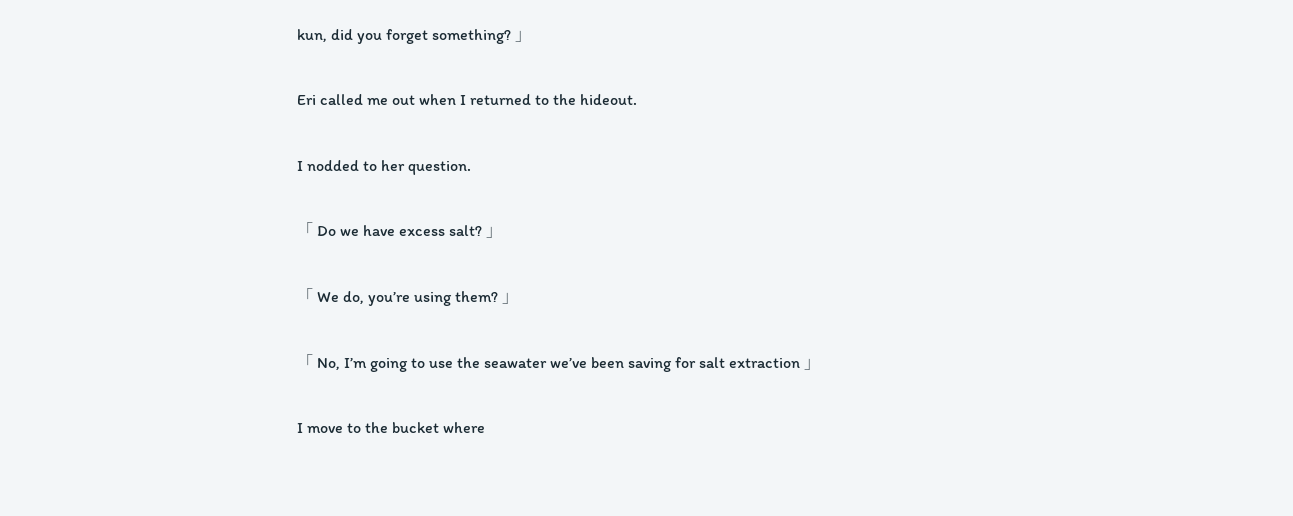kun, did you forget something? 」

Eri called me out when I returned to the hideout.

I nodded to her question.

「 Do we have excess salt? 」

「 We do, you’re using them? 」

「 No, I’m going to use the seawater we’ve been saving for salt extraction 」

I move to the bucket where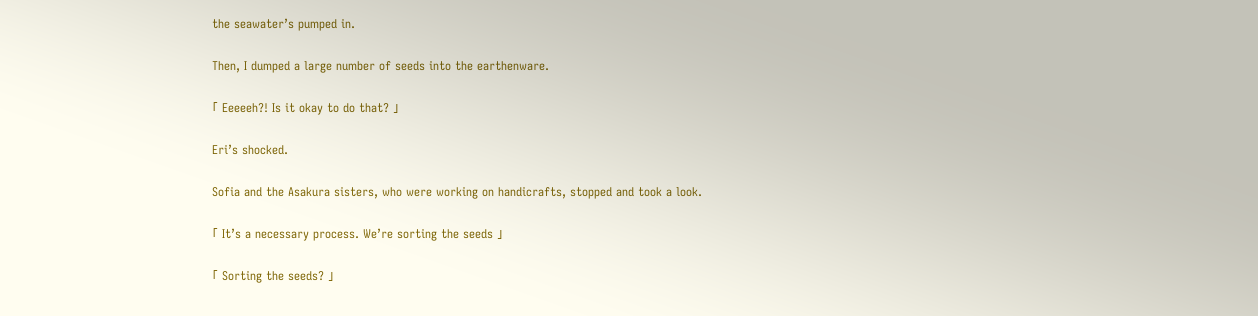the seawater’s pumped in.

Then, I dumped a large number of seeds into the earthenware.

「 Eeeeeh?! Is it okay to do that? 」

Eri’s shocked.

Sofia and the Asakura sisters, who were working on handicrafts, stopped and took a look.

「 It’s a necessary process. We’re sorting the seeds 」

「 Sorting the seeds? 」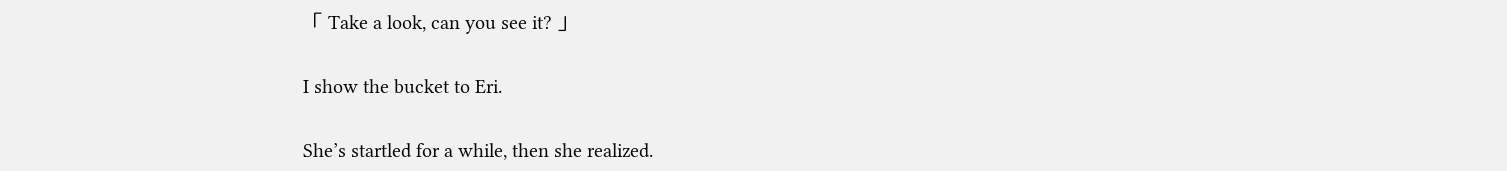「 Take a look, can you see it? 」

I show the bucket to Eri.

She’s startled for a while, then she realized.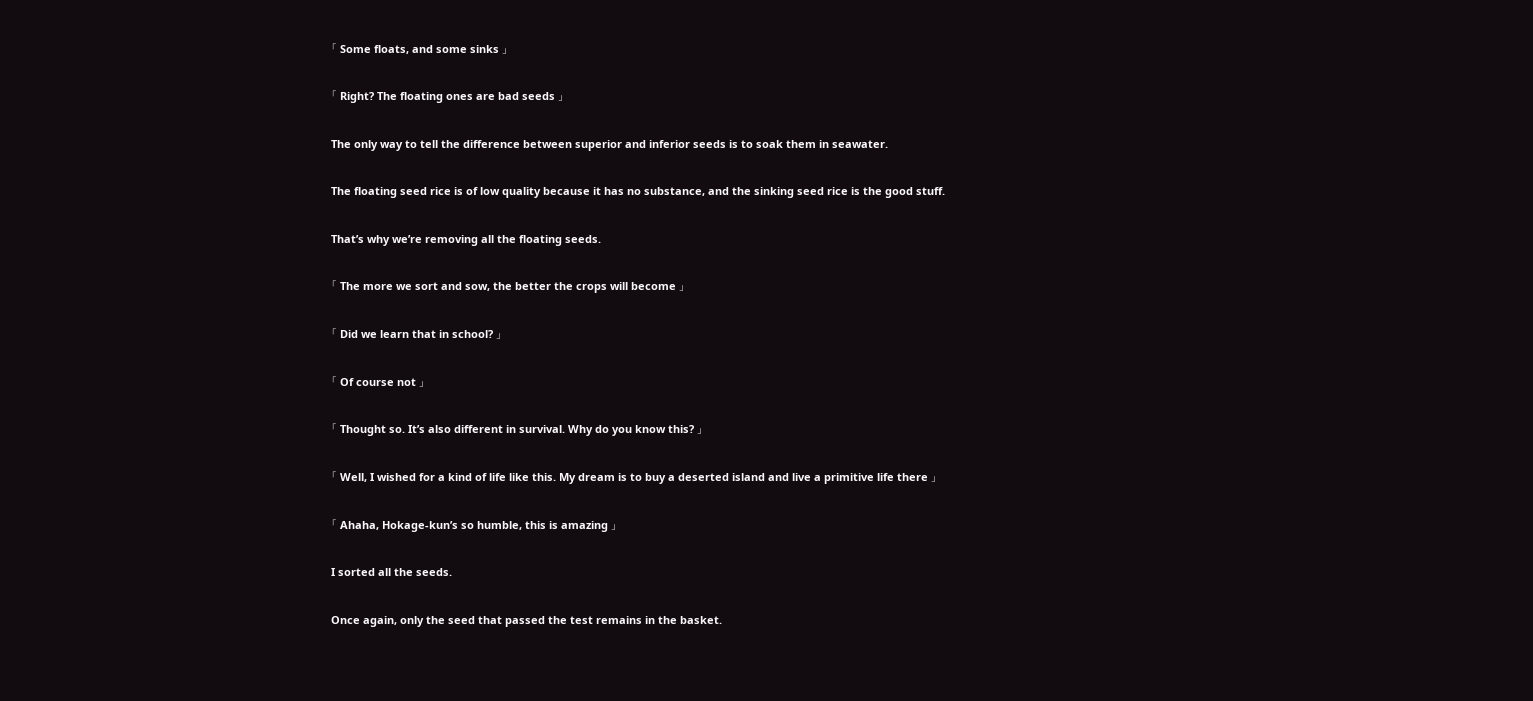「 Some floats, and some sinks 」

「 Right? The floating ones are bad seeds 」

The only way to tell the difference between superior and inferior seeds is to soak them in seawater.

The floating seed rice is of low quality because it has no substance, and the sinking seed rice is the good stuff.

That’s why we’re removing all the floating seeds.

「 The more we sort and sow, the better the crops will become 」

「 Did we learn that in school? 」

「 Of course not 」

「 Thought so. It’s also different in survival. Why do you know this? 」

「 Well, I wished for a kind of life like this. My dream is to buy a deserted island and live a primitive life there 」

「 Ahaha, Hokage-kun’s so humble, this is amazing 」

I sorted all the seeds.

Once again, only the seed that passed the test remains in the basket.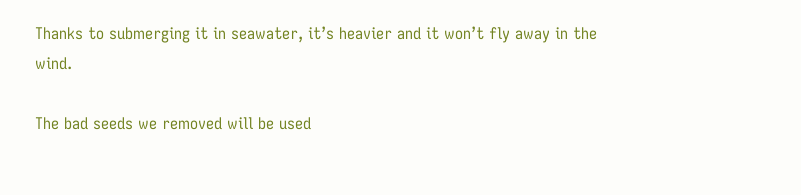Thanks to submerging it in seawater, it’s heavier and it won’t fly away in the wind.

The bad seeds we removed will be used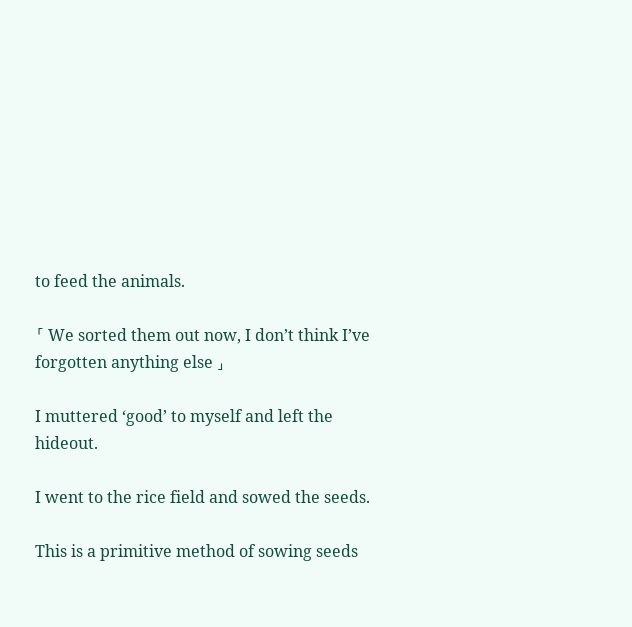to feed the animals.

「 We sorted them out now, I don’t think I’ve forgotten anything else 」

I muttered ‘good’ to myself and left the hideout.

I went to the rice field and sowed the seeds.

This is a primitive method of sowing seeds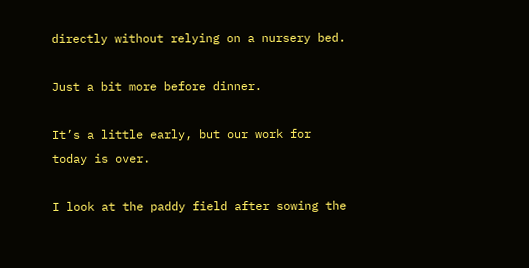directly without relying on a nursery bed.

Just a bit more before dinner.

It’s a little early, but our work for today is over.

I look at the paddy field after sowing the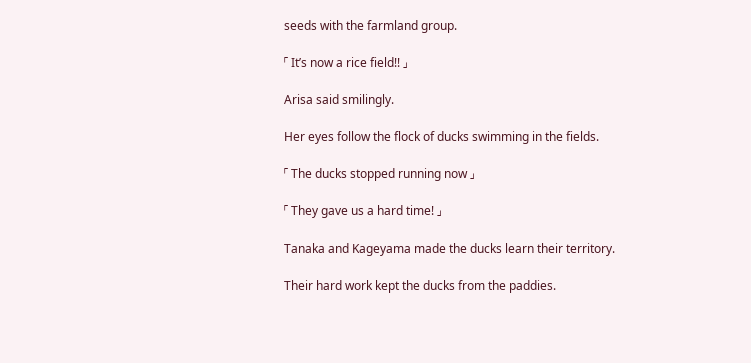seeds with the farmland group.

「 It’s now a rice field!! 」

Arisa said smilingly.

Her eyes follow the flock of ducks swimming in the fields.

「 The ducks stopped running now 」

「 They gave us a hard time! 」

Tanaka and Kageyama made the ducks learn their territory.

Their hard work kept the ducks from the paddies.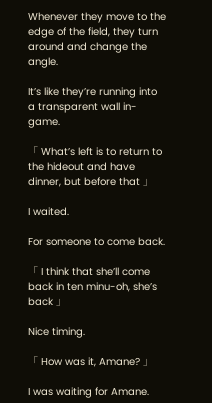Whenever they move to the edge of the field, they turn around and change the angle.

It’s like they’re running into a transparent wall in-game.

「 What’s left is to return to the hideout and have dinner, but before that 」

I waited.

For someone to come back.

「 I think that she’ll come back in ten minu-oh, she’s back 」

Nice timing.

「 How was it, Amane? 」

I was waiting for Amane.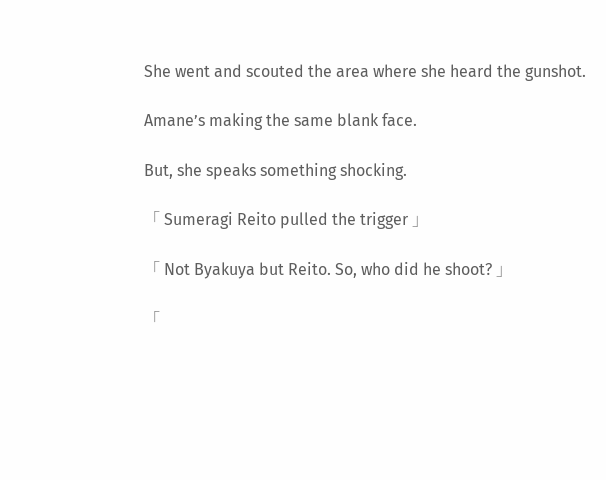She went and scouted the area where she heard the gunshot.

Amane’s making the same blank face.

But, she speaks something shocking.

「 Sumeragi Reito pulled the trigger 」

「 Not Byakuya but Reito. So, who did he shoot? 」

「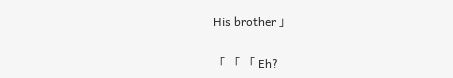His brother 」

「 「 「 Eh?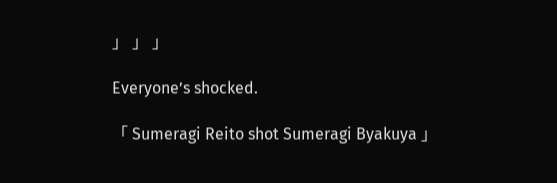」 」 」

Everyone’s shocked.

「 Sumeragi Reito shot Sumeragi Byakuya 」